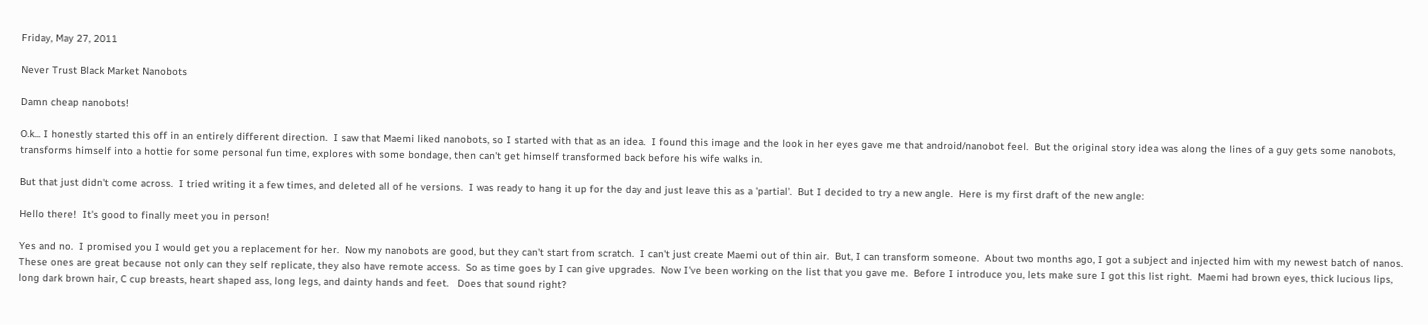Friday, May 27, 2011

Never Trust Black Market Nanobots

Damn cheap nanobots!

O.k... I honestly started this off in an entirely different direction.  I saw that Maemi liked nanobots, so I started with that as an idea.  I found this image and the look in her eyes gave me that android/nanobot feel.  But the original story idea was along the lines of a guy gets some nanobots, transforms himself into a hottie for some personal fun time, explores with some bondage, then can't get himself transformed back before his wife walks in.

But that just didn't come across.  I tried writing it a few times, and deleted all of he versions.  I was ready to hang it up for the day and just leave this as a 'partial'.  But I decided to try a new angle.  Here is my first draft of the new angle:

Hello there!  It's good to finally meet you in person!

Yes and no.  I promised you I would get you a replacement for her.  Now my nanobots are good, but they can't start from scratch.  I can't just create Maemi out of thin air.  But, I can transform someone.  About two months ago, I got a subject and injected him with my newest batch of nanos.  These ones are great because not only can they self replicate, they also have remote access.  So as time goes by I can give upgrades.  Now I've been working on the list that you gave me.  Before I introduce you, lets make sure I got this list right.  Maemi had brown eyes, thick lucious lips, long dark brown hair, C cup breasts, heart shaped ass, long legs, and dainty hands and feet.   Does that sound right?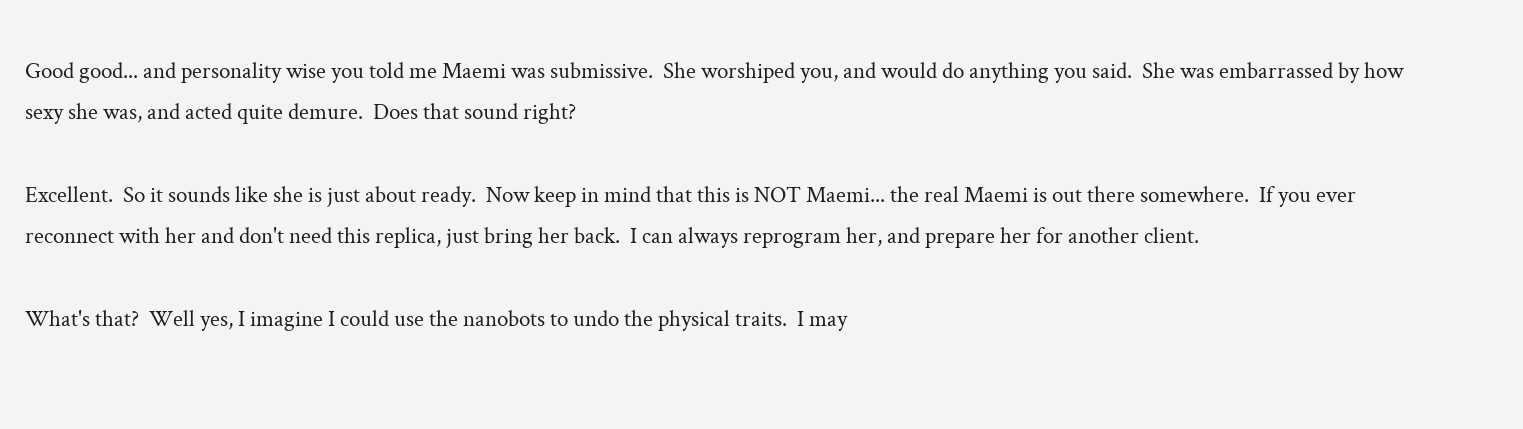Good good... and personality wise you told me Maemi was submissive.  She worshiped you, and would do anything you said.  She was embarrassed by how sexy she was, and acted quite demure.  Does that sound right?

Excellent.  So it sounds like she is just about ready.  Now keep in mind that this is NOT Maemi... the real Maemi is out there somewhere.  If you ever reconnect with her and don't need this replica, just bring her back.  I can always reprogram her, and prepare her for another client.

What's that?  Well yes, I imagine I could use the nanobots to undo the physical traits.  I may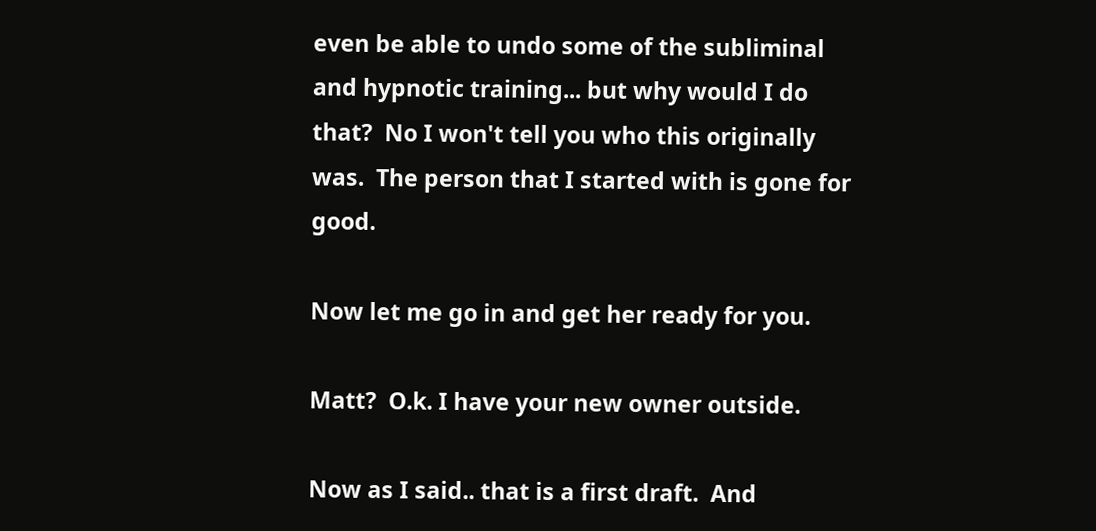even be able to undo some of the subliminal and hypnotic training... but why would I do that?  No I won't tell you who this originally was.  The person that I started with is gone for good.

Now let me go in and get her ready for you.

Matt?  O.k. I have your new owner outside.

Now as I said.. that is a first draft.  And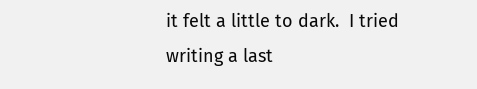it felt a little to dark.  I tried writing a last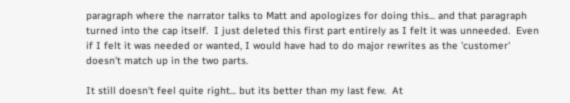paragraph where the narrator talks to Matt and apologizes for doing this... and that paragraph turned into the cap itself.  I just deleted this first part entirely as I felt it was unneeded.  Even if I felt it was needed or wanted, I would have had to do major rewrites as the 'customer' doesn't match up in the two parts.

It still doesn't feel quite right... but its better than my last few.  At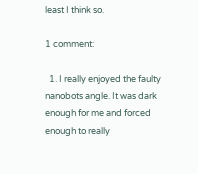least I think so.

1 comment:

  1. I really enjoyed the faulty nanobots angle. It was dark enough for me and forced enough to really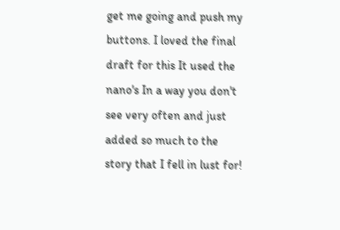get me going and push my buttons. I loved the final draft for this It used the nano's In a way you don't see very often and just added so much to the story that I fell in lust for!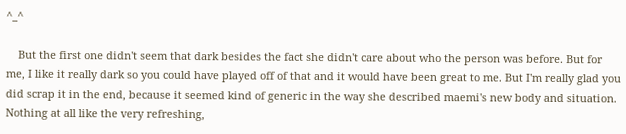^_^

    But the first one didn't seem that dark besides the fact she didn't care about who the person was before. But for me, I like it really dark so you could have played off of that and it would have been great to me. But I'm really glad you did scrap it in the end, because it seemed kind of generic in the way she described maemi's new body and situation. Nothing at all like the very refreshing,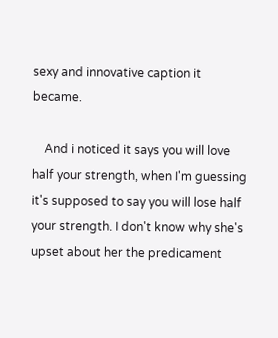sexy and innovative caption it became.

    And i noticed it says you will love half your strength, when I'm guessing it's supposed to say you will lose half your strength. I don't know why she's upset about her the predicament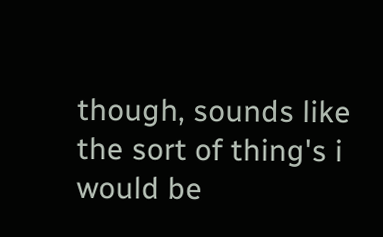though, sounds like the sort of thing's i would be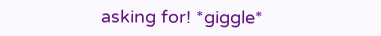asking for! *giggle*